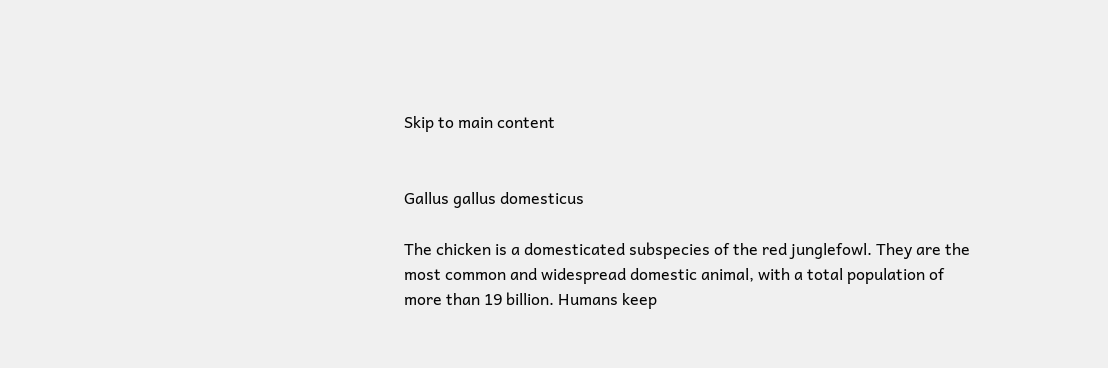Skip to main content


Gallus gallus domesticus

The chicken is a domesticated subspecies of the red junglefowl. They are the most common and widespread domestic animal, with a total population of more than 19 billion. Humans keep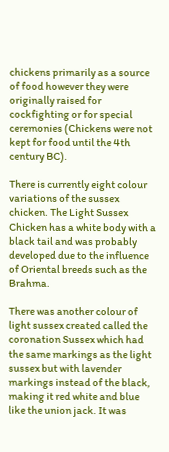chickens primarily as a source of food however they were originally raised for cockfighting or for special ceremonies (Chickens were not kept for food until the 4th century BC).

There is currently eight colour variations of the sussex chicken. The Light Sussex Chicken has a white body with a black tail and was probably developed due to the influence of Oriental breeds such as the Brahma.

There was another colour of light sussex created called the coronation Sussex which had the same markings as the light sussex but with lavender markings instead of the black, making it red white and blue like the union jack. It was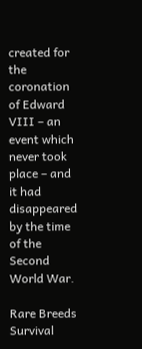created for the coronation of Edward VIII – an event which never took place – and it had disappeared by the time of the Second World War.

Rare Breeds Survival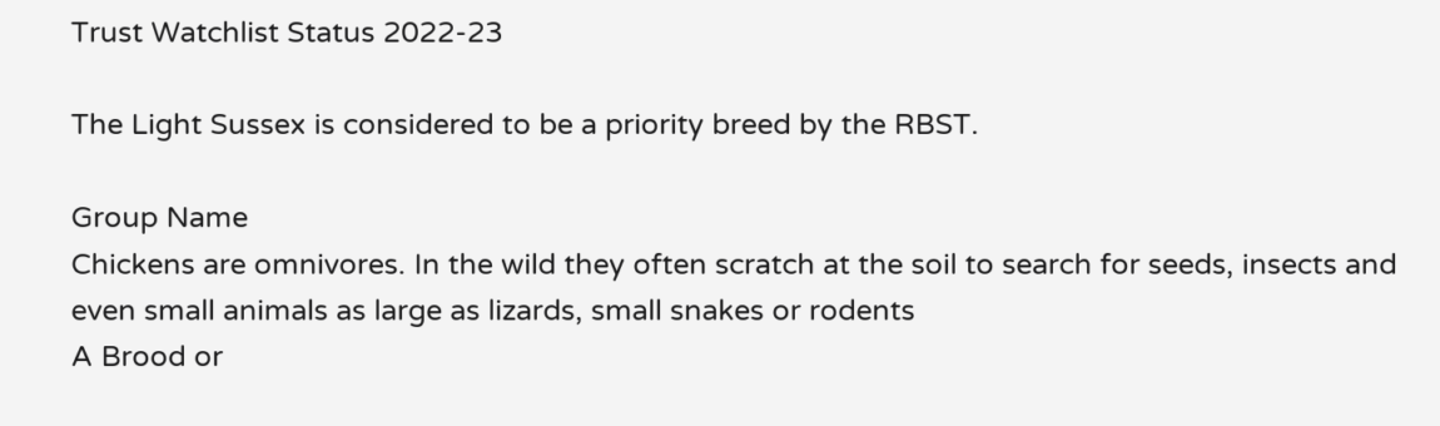Trust Watchlist Status 2022-23

The Light Sussex is considered to be a priority breed by the RBST.

Group Name
Chickens are omnivores. In the wild they often scratch at the soil to search for seeds, insects and even small animals as large as lizards, small snakes or rodents
A Brood or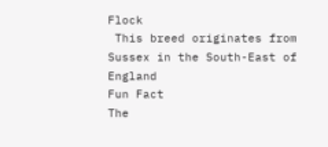Flock
 This breed originates from Sussex in the South-East of England
Fun Fact
The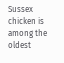Sussex chicken is among the oldest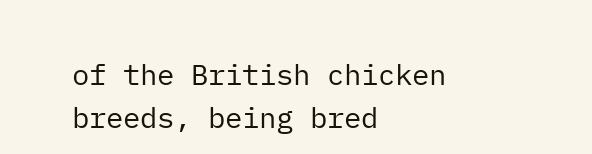of the British chicken breeds, being bred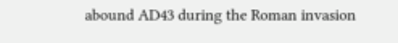abound AD43 during the Roman invasion